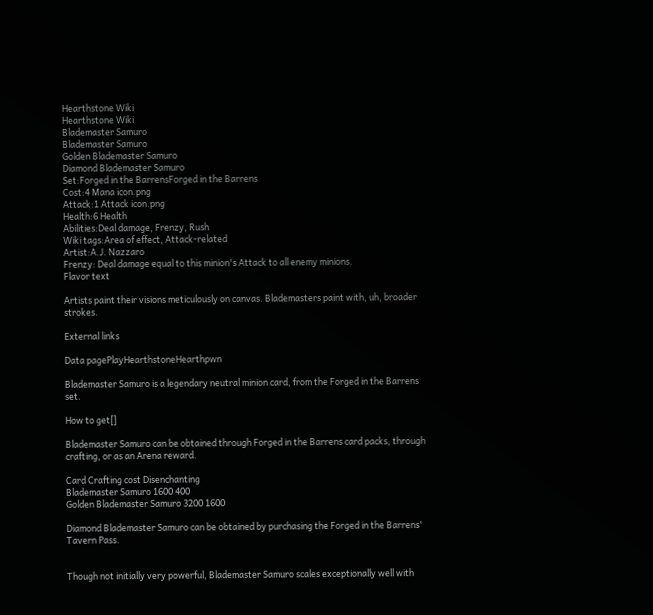Hearthstone Wiki
Hearthstone Wiki
Blademaster Samuro
Blademaster Samuro
Golden Blademaster Samuro
Diamond Blademaster Samuro
Set:Forged in the BarrensForged in the Barrens
Cost:4 Mana icon.png
Attack:1 Attack icon.png
Health:6 Health
Abilities:Deal damage, Frenzy, Rush
Wiki tags:Area of effect, Attack-related
Artist:A.J. Nazzaro
Frenzy: Deal damage equal to this minion's Attack to all enemy minions.
Flavor text

Artists paint their visions meticulously on canvas. Blademasters paint with, uh, broader strokes.

External links

Data pagePlayHearthstoneHearthpwn

Blademaster Samuro is a legendary neutral minion card, from the Forged in the Barrens set.

How to get[]

Blademaster Samuro can be obtained through Forged in the Barrens card packs, through crafting, or as an Arena reward.

Card Crafting cost Disenchanting
Blademaster Samuro 1600 400
Golden Blademaster Samuro 3200 1600

Diamond Blademaster Samuro can be obtained by purchasing the Forged in the Barrens' Tavern Pass.


Though not initially very powerful, Blademaster Samuro scales exceptionally well with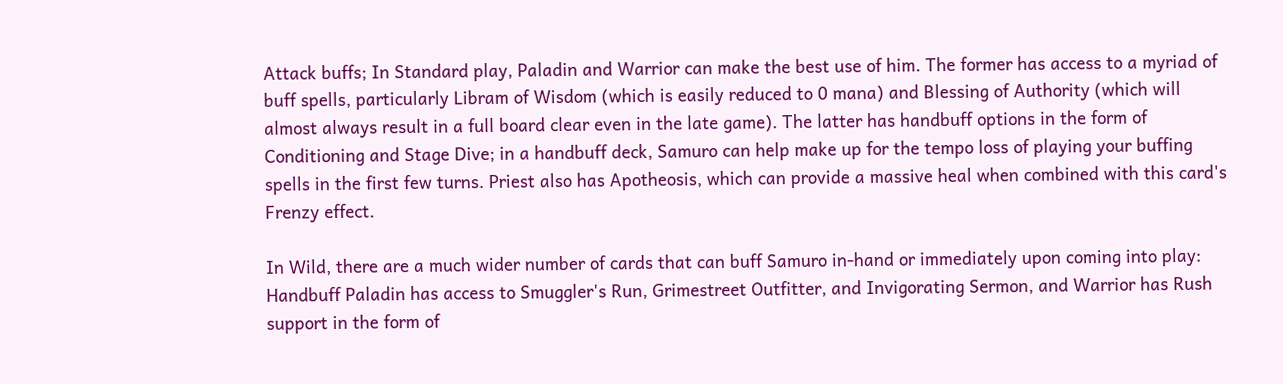Attack buffs; In Standard play, Paladin and Warrior can make the best use of him. The former has access to a myriad of buff spells, particularly Libram of Wisdom (which is easily reduced to 0 mana) and Blessing of Authority (which will almost always result in a full board clear even in the late game). The latter has handbuff options in the form of Conditioning and Stage Dive; in a handbuff deck, Samuro can help make up for the tempo loss of playing your buffing spells in the first few turns. Priest also has Apotheosis, which can provide a massive heal when combined with this card's Frenzy effect.

In Wild, there are a much wider number of cards that can buff Samuro in-hand or immediately upon coming into play: Handbuff Paladin has access to Smuggler's Run, Grimestreet Outfitter, and Invigorating Sermon, and Warrior has Rush support in the form of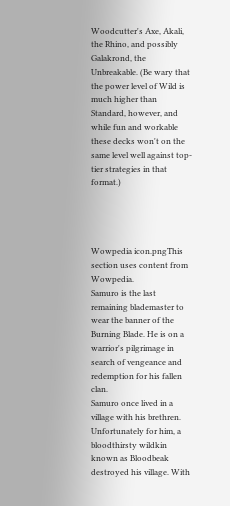Woodcutter's Axe, Akali, the Rhino, and possibly Galakrond, the Unbreakable. (Be wary that the power level of Wild is much higher than Standard, however, and while fun and workable these decks won't on the same level well against top-tier strategies in that format.)




Wowpedia icon.pngThis section uses content from Wowpedia.
Samuro is the last remaining blademaster to wear the banner of the Burning Blade. He is on a warrior's pilgrimage in search of vengeance and redemption for his fallen clan.
Samuro once lived in a village with his brethren. Unfortunately for him, a bloodthirsty wildkin known as Bloodbeak destroyed his village. With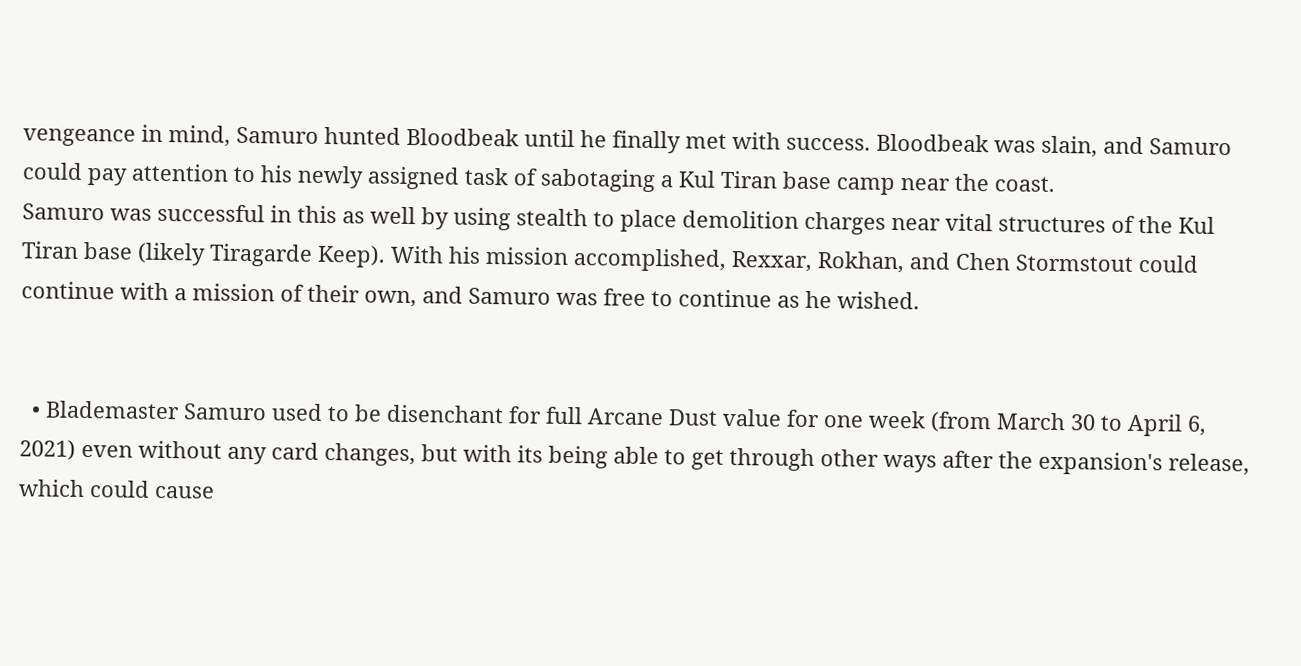vengeance in mind, Samuro hunted Bloodbeak until he finally met with success. Bloodbeak was slain, and Samuro could pay attention to his newly assigned task of sabotaging a Kul Tiran base camp near the coast.
Samuro was successful in this as well by using stealth to place demolition charges near vital structures of the Kul Tiran base (likely Tiragarde Keep). With his mission accomplished, Rexxar, Rokhan, and Chen Stormstout could continue with a mission of their own, and Samuro was free to continue as he wished.


  • Blademaster Samuro used to be disenchant for full Arcane Dust value for one week (from March 30 to April 6, 2021) even without any card changes, but with its being able to get through other ways after the expansion's release, which could cause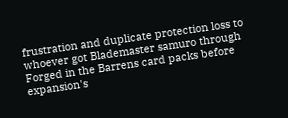frustration and duplicate protection loss to whoever got Blademaster samuro through Forged in the Barrens card packs before expansion's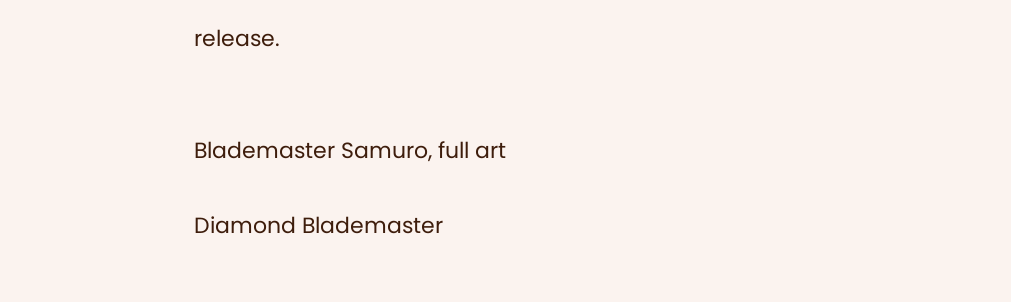release.


Blademaster Samuro, full art

Diamond Blademaster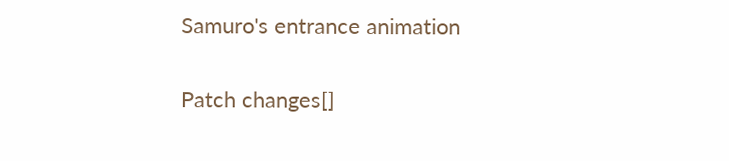Samuro's entrance animation

Patch changes[]